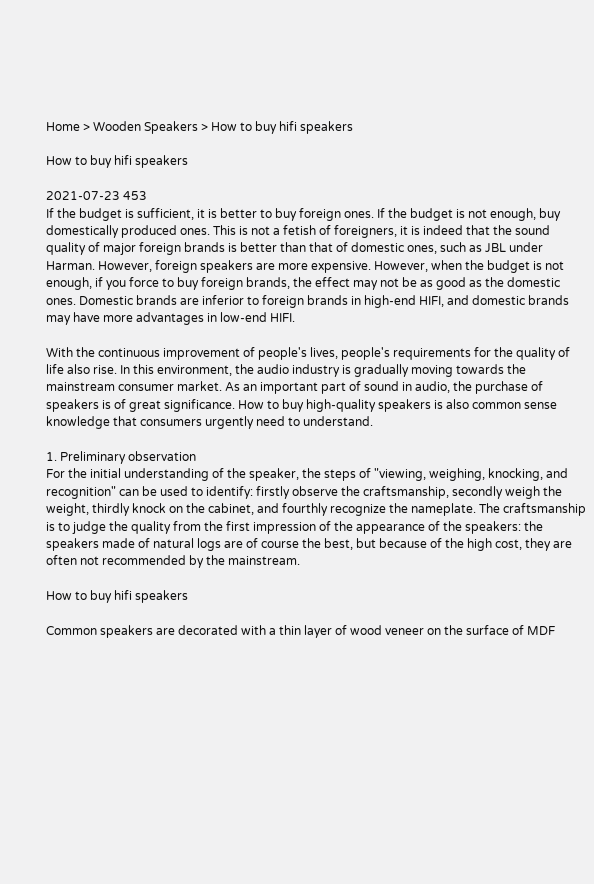Home > Wooden Speakers > How to buy hifi speakers

How to buy hifi speakers

2021-07-23 453
If the budget is sufficient, it is better to buy foreign ones. If the budget is not enough, buy domestically produced ones. This is not a fetish of foreigners, it is indeed that the sound quality of major foreign brands is better than that of domestic ones, such as JBL under Harman. However, foreign speakers are more expensive. However, when the budget is not enough, if you force to buy foreign brands, the effect may not be as good as the domestic ones. Domestic brands are inferior to foreign brands in high-end HIFI, and domestic brands may have more advantages in low-end HIFI.

With the continuous improvement of people's lives, people's requirements for the quality of life also rise. In this environment, the audio industry is gradually moving towards the mainstream consumer market. As an important part of sound in audio, the purchase of speakers is of great significance. How to buy high-quality speakers is also common sense knowledge that consumers urgently need to understand.

1. Preliminary observation
For the initial understanding of the speaker, the steps of "viewing, weighing, knocking, and recognition" can be used to identify: firstly observe the craftsmanship, secondly weigh the weight, thirdly knock on the cabinet, and fourthly recognize the nameplate. The craftsmanship is to judge the quality from the first impression of the appearance of the speakers: the speakers made of natural logs are of course the best, but because of the high cost, they are often not recommended by the mainstream.

How to buy hifi speakers

Common speakers are decorated with a thin layer of wood veneer on the surface of MDF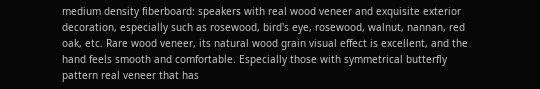medium density fiberboard: speakers with real wood veneer and exquisite exterior decoration, especially such as rosewood, bird's eye, rosewood, walnut, nannan, red oak, etc. Rare wood veneer, its natural wood grain visual effect is excellent, and the hand feels smooth and comfortable. Especially those with symmetrical butterfly pattern real veneer that has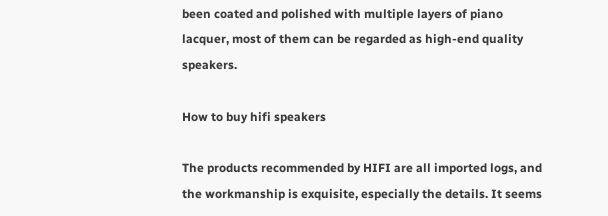been coated and polished with multiple layers of piano lacquer, most of them can be regarded as high-end quality speakers.

How to buy hifi speakers

The products recommended by HIFI are all imported logs, and the workmanship is exquisite, especially the details. It seems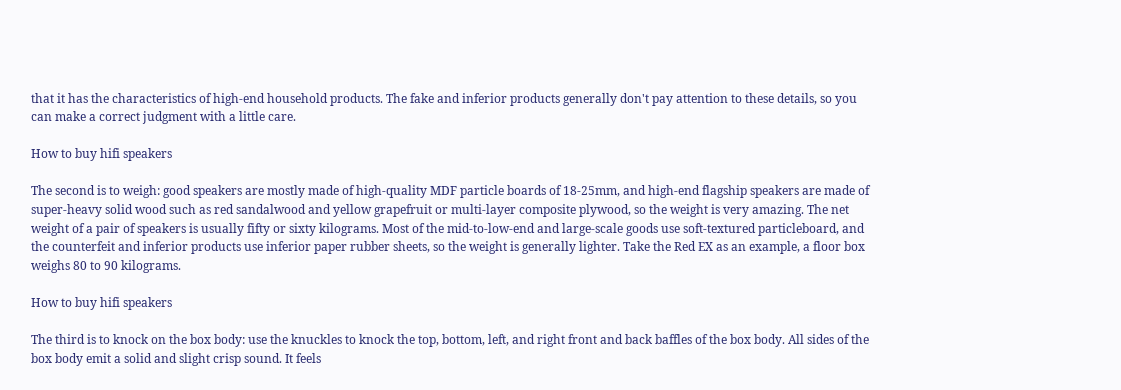that it has the characteristics of high-end household products. The fake and inferior products generally don't pay attention to these details, so you can make a correct judgment with a little care.

How to buy hifi speakers

The second is to weigh: good speakers are mostly made of high-quality MDF particle boards of 18-25mm, and high-end flagship speakers are made of super-heavy solid wood such as red sandalwood and yellow grapefruit or multi-layer composite plywood, so the weight is very amazing. The net weight of a pair of speakers is usually fifty or sixty kilograms. Most of the mid-to-low-end and large-scale goods use soft-textured particleboard, and the counterfeit and inferior products use inferior paper rubber sheets, so the weight is generally lighter. Take the Red EX as an example, a floor box weighs 80 to 90 kilograms.

How to buy hifi speakers

The third is to knock on the box body: use the knuckles to knock the top, bottom, left, and right front and back baffles of the box body. All sides of the box body emit a solid and slight crisp sound. It feels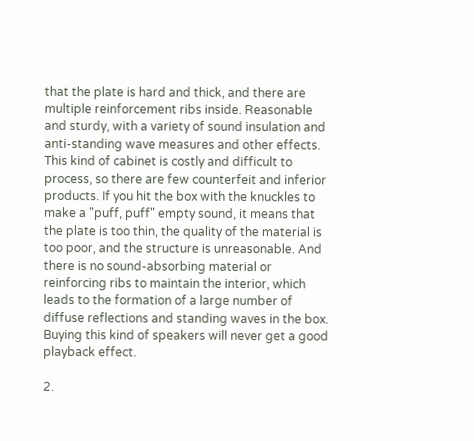that the plate is hard and thick, and there are multiple reinforcement ribs inside. Reasonable and sturdy, with a variety of sound insulation and anti-standing wave measures and other effects. This kind of cabinet is costly and difficult to process, so there are few counterfeit and inferior products. If you hit the box with the knuckles to make a "puff, puff" empty sound, it means that the plate is too thin, the quality of the material is too poor, and the structure is unreasonable. And there is no sound-absorbing material or reinforcing ribs to maintain the interior, which leads to the formation of a large number of diffuse reflections and standing waves in the box. Buying this kind of speakers will never get a good playback effect.

2.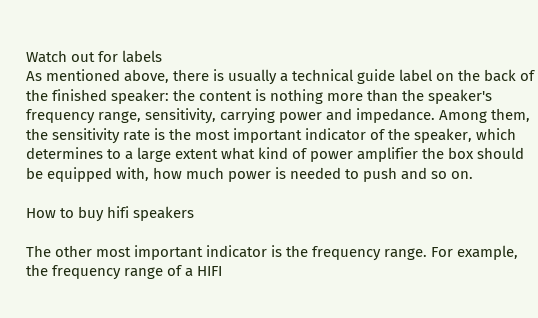Watch out for labels
As mentioned above, there is usually a technical guide label on the back of the finished speaker: the content is nothing more than the speaker's frequency range, sensitivity, carrying power and impedance. Among them, the sensitivity rate is the most important indicator of the speaker, which determines to a large extent what kind of power amplifier the box should be equipped with, how much power is needed to push and so on.

How to buy hifi speakers

The other most important indicator is the frequency range. For example, the frequency range of a HIFI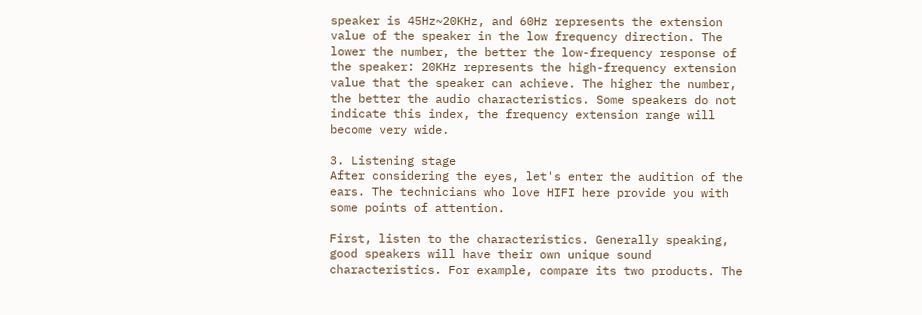speaker is 45Hz~20KHz, and 60Hz represents the extension value of the speaker in the low frequency direction. The lower the number, the better the low-frequency response of the speaker: 20KHz represents the high-frequency extension value that the speaker can achieve. The higher the number, the better the audio characteristics. Some speakers do not indicate this index, the frequency extension range will become very wide.

3. Listening stage
After considering the eyes, let's enter the audition of the ears. The technicians who love HIFI here provide you with some points of attention.

First, listen to the characteristics. Generally speaking, good speakers will have their own unique sound characteristics. For example, compare its two products. The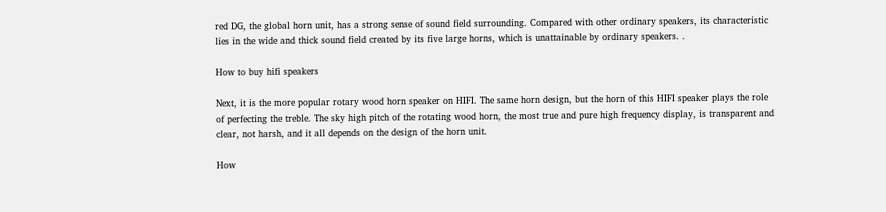red DG, the global horn unit, has a strong sense of sound field surrounding. Compared with other ordinary speakers, its characteristic lies in the wide and thick sound field created by its five large horns, which is unattainable by ordinary speakers. .

How to buy hifi speakers

Next, it is the more popular rotary wood horn speaker on HIFI. The same horn design, but the horn of this HIFI speaker plays the role of perfecting the treble. The sky high pitch of the rotating wood horn, the most true and pure high frequency display, is transparent and clear, not harsh, and it all depends on the design of the horn unit.

How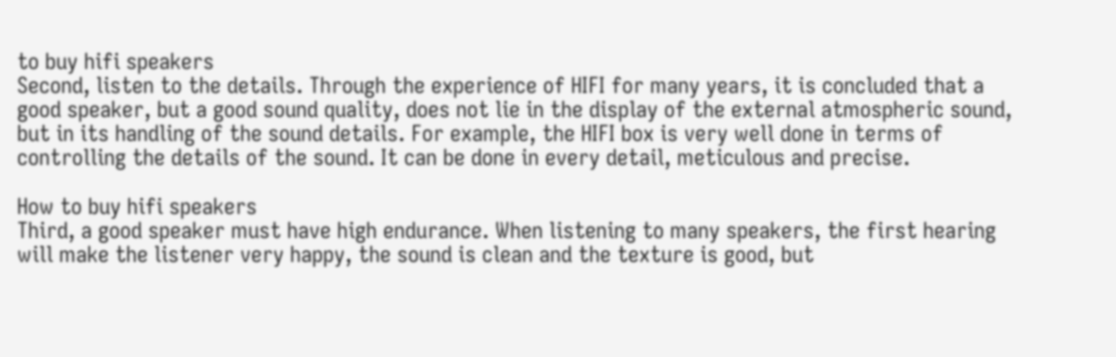to buy hifi speakers
Second, listen to the details. Through the experience of HIFI for many years, it is concluded that a good speaker, but a good sound quality, does not lie in the display of the external atmospheric sound, but in its handling of the sound details. For example, the HIFI box is very well done in terms of controlling the details of the sound. It can be done in every detail, meticulous and precise.

How to buy hifi speakers
Third, a good speaker must have high endurance. When listening to many speakers, the first hearing will make the listener very happy, the sound is clean and the texture is good, but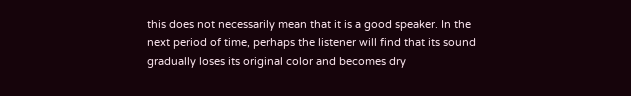this does not necessarily mean that it is a good speaker. In the next period of time, perhaps the listener will find that its sound gradually loses its original color and becomes dry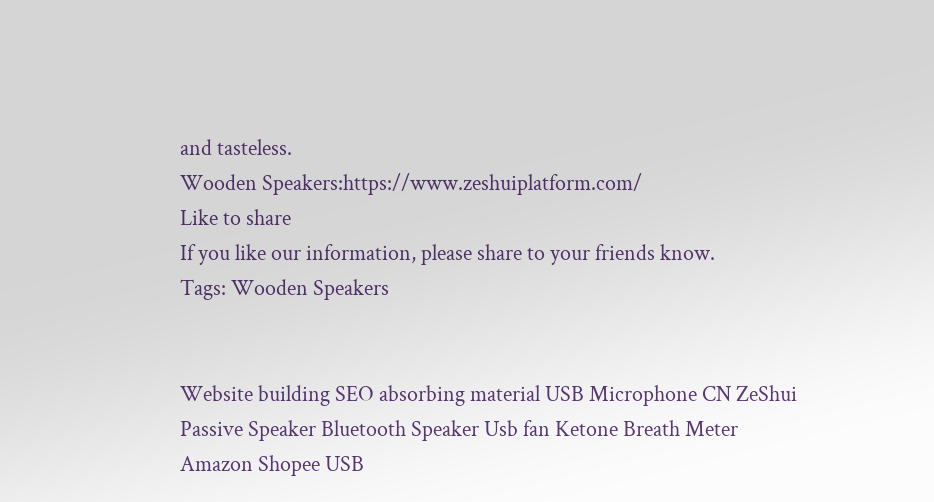and tasteless.
Wooden Speakers:https://www.zeshuiplatform.com/
Like to share
If you like our information, please share to your friends know.
Tags: Wooden Speakers


Website building SEO absorbing material USB Microphone CN ZeShui Passive Speaker Bluetooth Speaker Usb fan Ketone Breath Meter
Amazon Shopee USB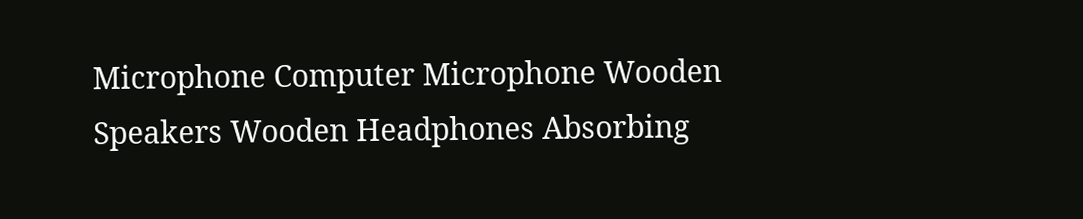Microphone Computer Microphone Wooden Speakers Wooden Headphones Absorbing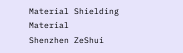Material Shielding Material
Shenzhen ZeShui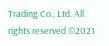Trading Co., Ltd. All rights reserved ©2021